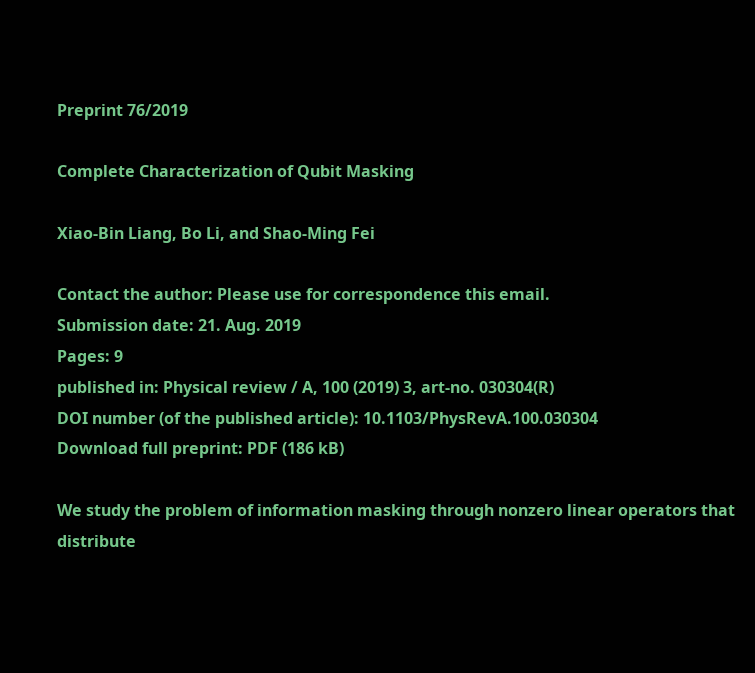Preprint 76/2019

Complete Characterization of Qubit Masking

Xiao-Bin Liang, Bo Li, and Shao-Ming Fei

Contact the author: Please use for correspondence this email.
Submission date: 21. Aug. 2019
Pages: 9
published in: Physical review / A, 100 (2019) 3, art-no. 030304(R)
DOI number (of the published article): 10.1103/PhysRevA.100.030304
Download full preprint: PDF (186 kB)

We study the problem of information masking through nonzero linear operators that distribute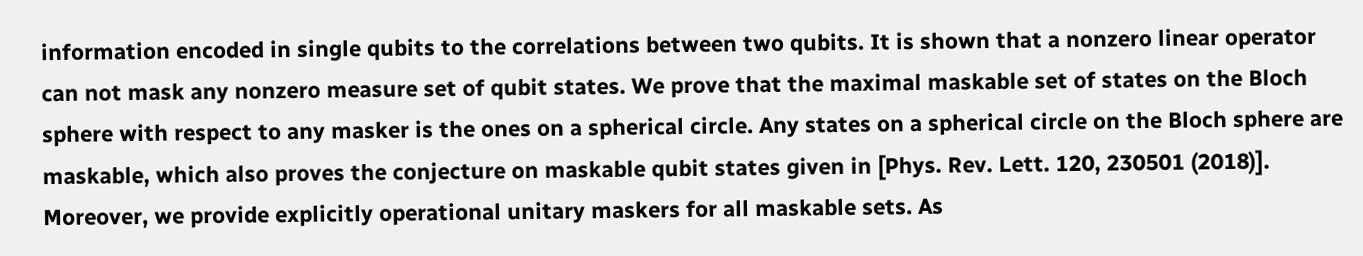information encoded in single qubits to the correlations between two qubits. It is shown that a nonzero linear operator can not mask any nonzero measure set of qubit states. We prove that the maximal maskable set of states on the Bloch sphere with respect to any masker is the ones on a spherical circle. Any states on a spherical circle on the Bloch sphere are maskable, which also proves the conjecture on maskable qubit states given in [Phys. Rev. Lett. 120, 230501 (2018)]. Moreover, we provide explicitly operational unitary maskers for all maskable sets. As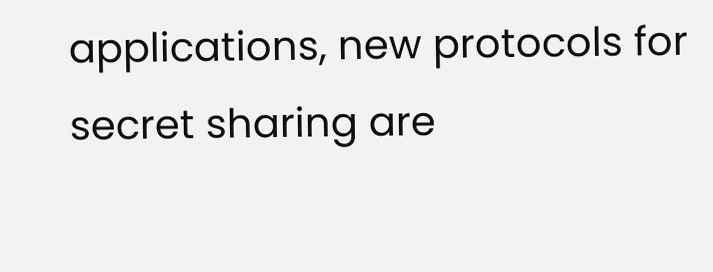applications, new protocols for secret sharing are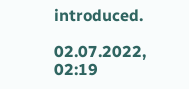introduced.

02.07.2022, 02:19